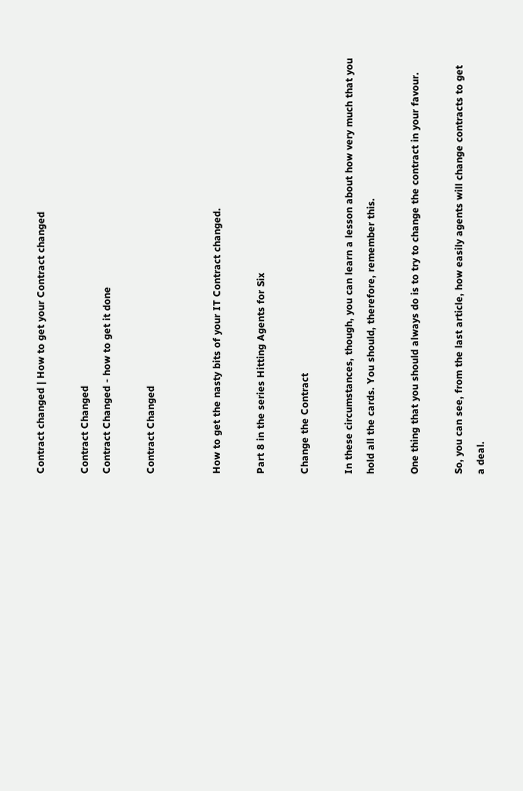Contract changed | How to get your Contract changed

Contract Changed
Contract Changed - how to get it done

Contract Changed


How to get the nasty bits of your IT Contract changed.

Part 8 in the series Hitting Agents for Six

Change the Contract

In these circumstances, though, you can learn a lesson about how very much that you hold all the cards. You should, therefore, remember this.

One thing that you should always do is to try to change the contract in your favour.

So, you can see, from the last article, how easily agents will change contracts to get a deal.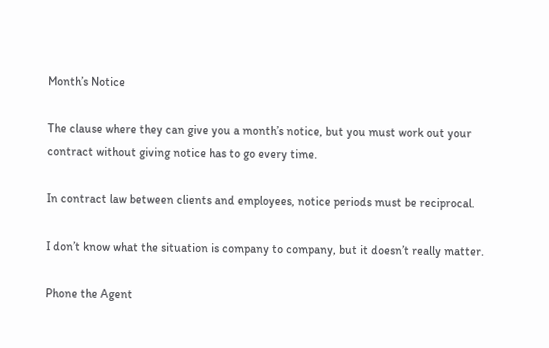Month’s Notice

The clause where they can give you a month’s notice, but you must work out your contract without giving notice has to go every time.

In contract law between clients and employees, notice periods must be reciprocal.

I don’t know what the situation is company to company, but it doesn’t really matter.

Phone the Agent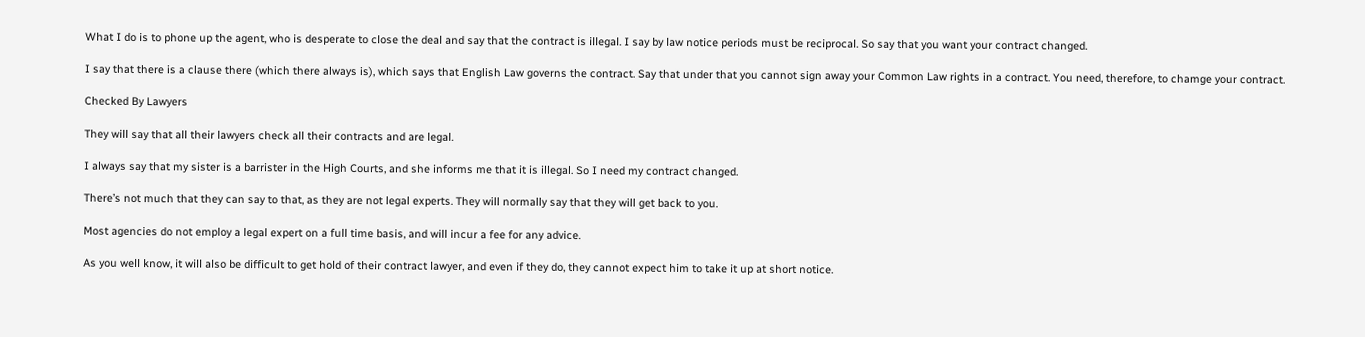What I do is to phone up the agent, who is desperate to close the deal and say that the contract is illegal. I say by law notice periods must be reciprocal. So say that you want your contract changed.

I say that there is a clause there (which there always is), which says that English Law governs the contract. Say that under that you cannot sign away your Common Law rights in a contract. You need, therefore, to chamge your contract.

Checked By Lawyers

They will say that all their lawyers check all their contracts and are legal.

I always say that my sister is a barrister in the High Courts, and she informs me that it is illegal. So I need my contract changed.

There’s not much that they can say to that, as they are not legal experts. They will normally say that they will get back to you.

Most agencies do not employ a legal expert on a full time basis, and will incur a fee for any advice.

As you well know, it will also be difficult to get hold of their contract lawyer, and even if they do, they cannot expect him to take it up at short notice.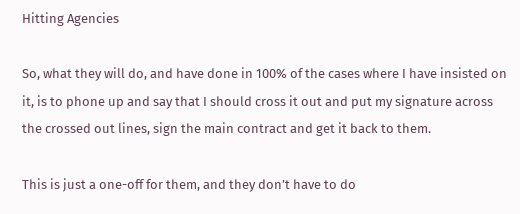Hitting Agencies

So, what they will do, and have done in 100% of the cases where I have insisted on it, is to phone up and say that I should cross it out and put my signature across the crossed out lines, sign the main contract and get it back to them.

This is just a one-off for them, and they don’t have to do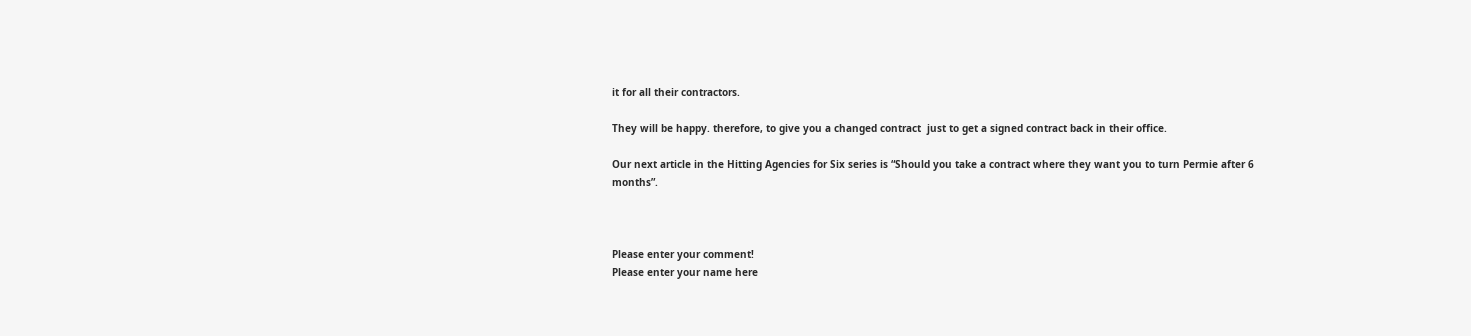it for all their contractors.

They will be happy. therefore, to give you a changed contract  just to get a signed contract back in their office.

Our next article in the Hitting Agencies for Six series is “Should you take a contract where they want you to turn Permie after 6 months”.



Please enter your comment!
Please enter your name here